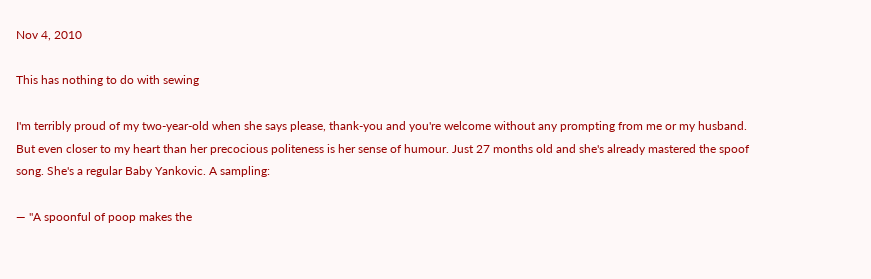Nov 4, 2010

This has nothing to do with sewing

I'm terribly proud of my two-year-old when she says please, thank-you and you're welcome without any prompting from me or my husband. But even closer to my heart than her precocious politeness is her sense of humour. Just 27 months old and she's already mastered the spoof song. She's a regular Baby Yankovic. A sampling:

— "A spoonful of poop makes the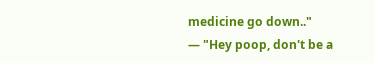medicine go down.."
— "Hey poop, don't be a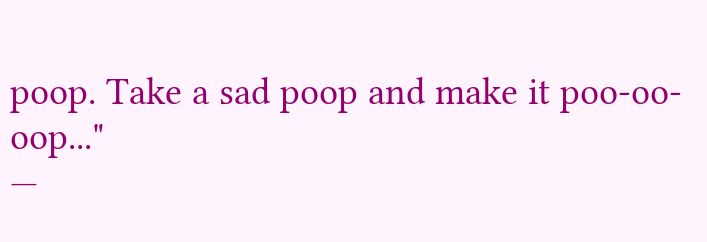poop. Take a sad poop and make it poo-oo-oop..."
—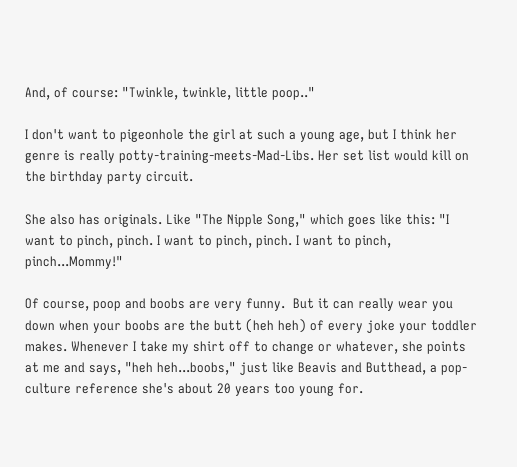And, of course: "Twinkle, twinkle, little poop.."

I don't want to pigeonhole the girl at such a young age, but I think her genre is really potty-training-meets-Mad-Libs. Her set list would kill on the birthday party circuit.

She also has originals. Like "The Nipple Song," which goes like this: "I want to pinch, pinch. I want to pinch, pinch. I want to pinch, pinch...Mommy!"

Of course, poop and boobs are very funny.  But it can really wear you down when your boobs are the butt (heh heh) of every joke your toddler makes. Whenever I take my shirt off to change or whatever, she points at me and says, "heh heh...boobs," just like Beavis and Butthead, a pop-culture reference she's about 20 years too young for.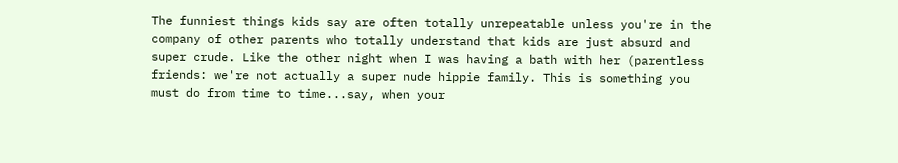The funniest things kids say are often totally unrepeatable unless you're in the company of other parents who totally understand that kids are just absurd and super crude. Like the other night when I was having a bath with her (parentless friends: we're not actually a super nude hippie family. This is something you must do from time to time...say, when your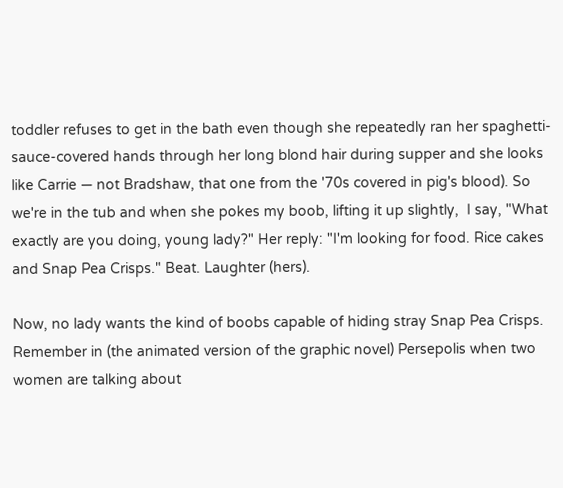toddler refuses to get in the bath even though she repeatedly ran her spaghetti-sauce-covered hands through her long blond hair during supper and she looks like Carrie — not Bradshaw, that one from the '70s covered in pig's blood). So we're in the tub and when she pokes my boob, lifting it up slightly,  I say, "What exactly are you doing, young lady?" Her reply: "I'm looking for food. Rice cakes and Snap Pea Crisps." Beat. Laughter (hers).

Now, no lady wants the kind of boobs capable of hiding stray Snap Pea Crisps. Remember in (the animated version of the graphic novel) Persepolis when two women are talking about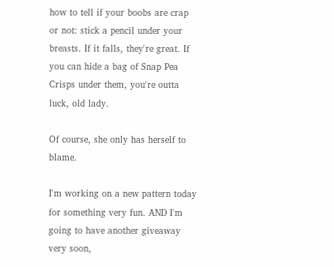how to tell if your boobs are crap or not: stick a pencil under your breasts. If it falls, they're great. If you can hide a bag of Snap Pea Crisps under them, you're outta luck, old lady.

Of course, she only has herself to blame.

I'm working on a new pattern today for something very fun. AND I'm going to have another giveaway very soon,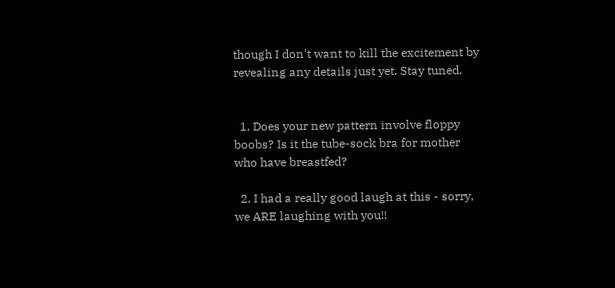though I don't want to kill the excitement by revealing any details just yet. Stay tuned.


  1. Does your new pattern involve floppy boobs? Is it the tube-sock bra for mother who have breastfed?

  2. I had a really good laugh at this - sorry, we ARE laughing with you!!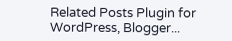Related Posts Plugin for WordPress, Blogger...